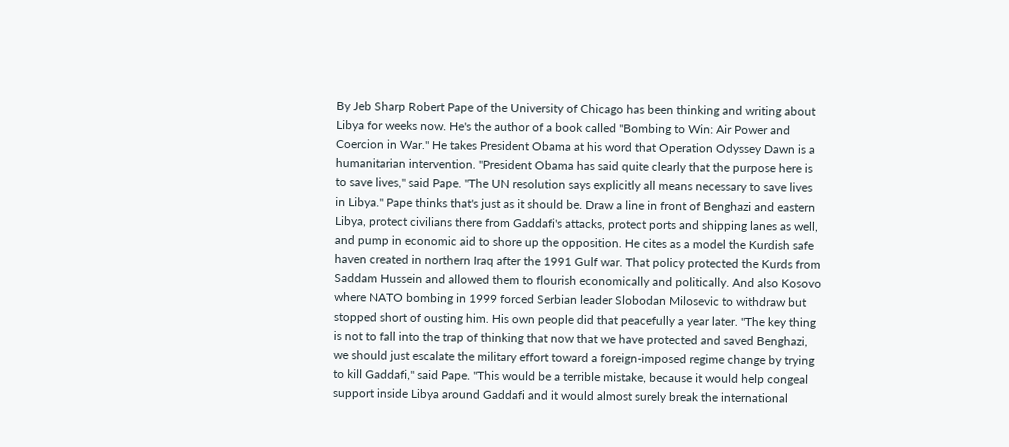By Jeb Sharp Robert Pape of the University of Chicago has been thinking and writing about Libya for weeks now. He's the author of a book called "Bombing to Win: Air Power and Coercion in War." He takes President Obama at his word that Operation Odyssey Dawn is a humanitarian intervention. "President Obama has said quite clearly that the purpose here is to save lives," said Pape. "The UN resolution says explicitly all means necessary to save lives in Libya." Pape thinks that's just as it should be. Draw a line in front of Benghazi and eastern Libya, protect civilians there from Gaddafi's attacks, protect ports and shipping lanes as well, and pump in economic aid to shore up the opposition. He cites as a model the Kurdish safe haven created in northern Iraq after the 1991 Gulf war. That policy protected the Kurds from Saddam Hussein and allowed them to flourish economically and politically. And also Kosovo where NATO bombing in 1999 forced Serbian leader Slobodan Milosevic to withdraw but stopped short of ousting him. His own people did that peacefully a year later. "The key thing is not to fall into the trap of thinking that now that we have protected and saved Benghazi, we should just escalate the military effort toward a foreign-imposed regime change by trying to kill Gaddafi," said Pape. "This would be a terrible mistake, because it would help congeal support inside Libya around Gaddafi and it would almost surely break the international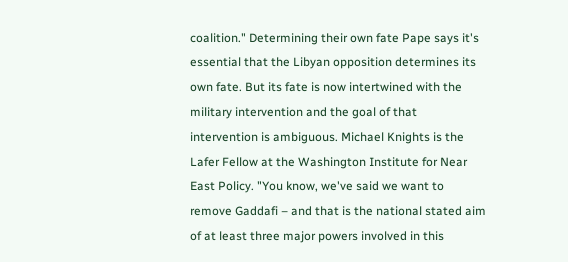coalition." Determining their own fate Pape says it's essential that the Libyan opposition determines its own fate. But its fate is now intertwined with the military intervention and the goal of that intervention is ambiguous. Michael Knights is the Lafer Fellow at the Washington Institute for Near East Policy. "You know, we've said we want to remove Gaddafi – and that is the national stated aim of at least three major powers involved in this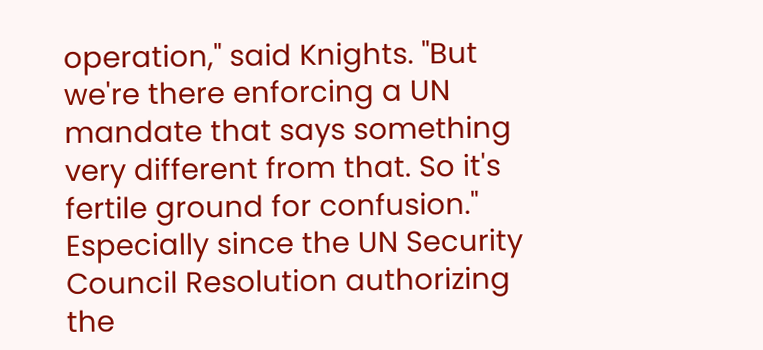operation," said Knights. "But we're there enforcing a UN mandate that says something very different from that. So it's fertile ground for confusion." Especially since the UN Security Council Resolution authorizing the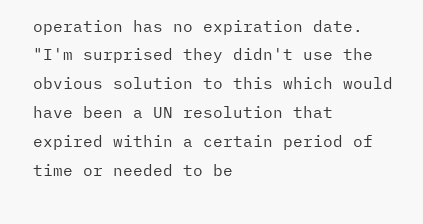operation has no expiration date. "I'm surprised they didn't use the obvious solution to this which would have been a UN resolution that expired within a certain period of time or needed to be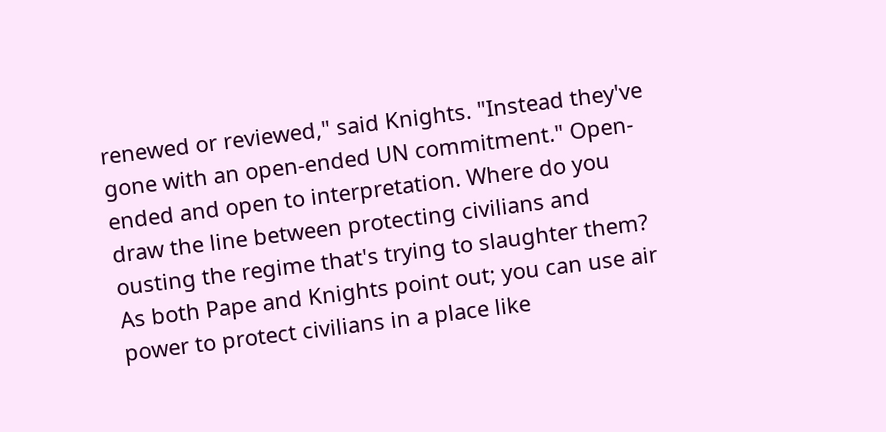renewed or reviewed," said Knights. "Instead they've gone with an open-ended UN commitment." Open-ended and open to interpretation. Where do you draw the line between protecting civilians and ousting the regime that's trying to slaughter them? As both Pape and Knights point out; you can use air power to protect civilians in a place like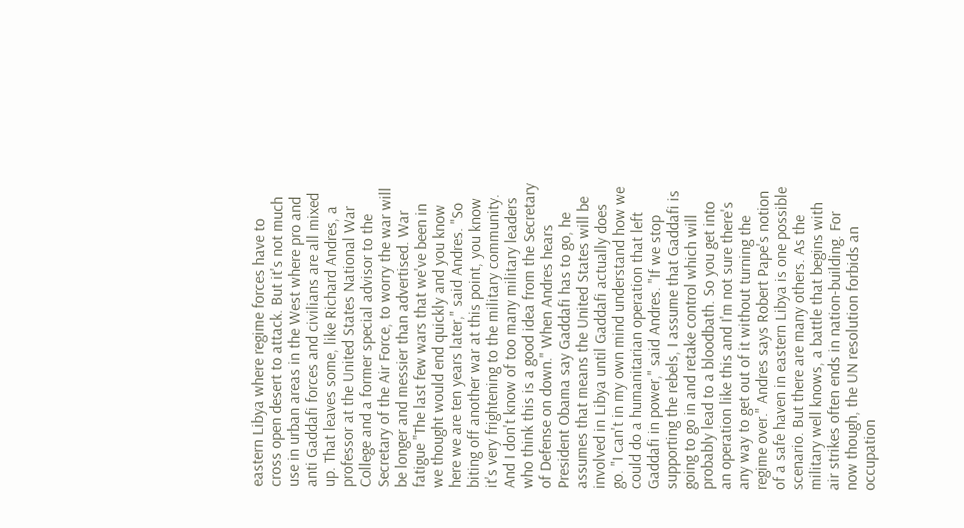eastern Libya where regime forces have to cross open desert to attack. But it's not much use in urban areas in the West where pro and anti Gaddafi forces and civilians are all mixed up. That leaves some, like Richard Andres, a professor at the United States National War College and a former special advisor to the Secretary of the Air Force, to worry the war will be longer and messier than advertised. War fatigue "The last few wars that we've been in we thought would end quickly and you know here we are ten years later," said Andres. "So biting off another war at this point, you know it's very frightening to the military community. And I don't know of too many military leaders who think this is a good idea from the Secretary of Defense on down." When Andres hears President Obama say Gaddafi has to go, he assumes that means the United States will be involved in Libya until Gaddafi actually does go. "I can't in my own mind understand how we could do a humanitarian operation that left Gaddafi in power," said Andres. "If we stop supporting the rebels, I assume that Gaddafi is going to go in and retake control which will probably lead to a bloodbath. So you get into an operation like this and I'm not sure there's any way to get out of it without turning the regime over." Andres says Robert Pape's notion of a safe haven in eastern Libya is one possible scenario. But there are many others. As the military well knows, a battle that begins with air strikes often ends in nation-building. For now though, the UN resolution forbids an occupation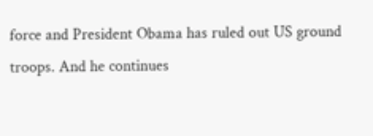force and President Obama has ruled out US ground troops. And he continues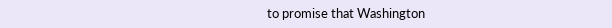to promise that Washington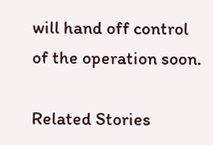will hand off control of the operation soon.

Related Stories